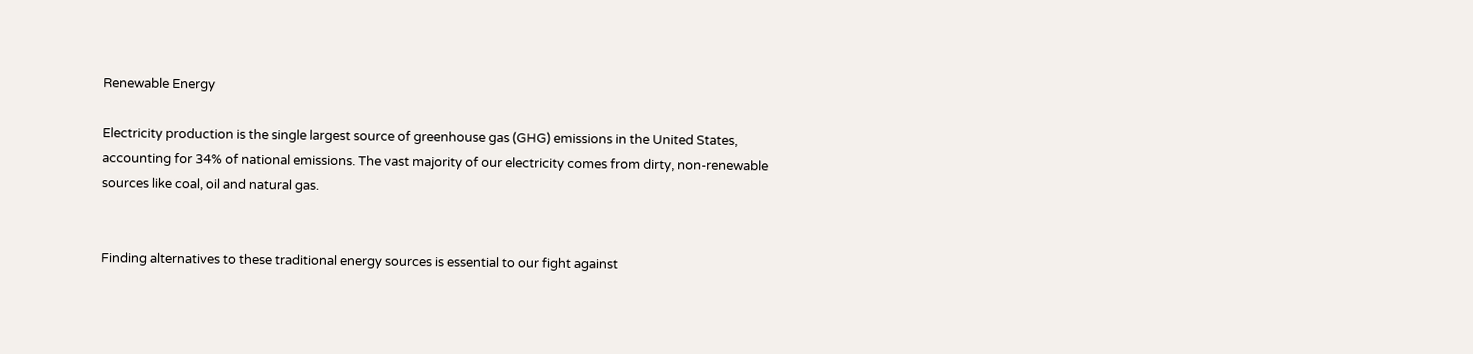Renewable Energy

Electricity production is the single largest source of greenhouse gas (GHG) emissions in the United States, accounting for 34% of national emissions. The vast majority of our electricity comes from dirty, non-renewable sources like coal, oil and natural gas.


Finding alternatives to these traditional energy sources is essential to our fight against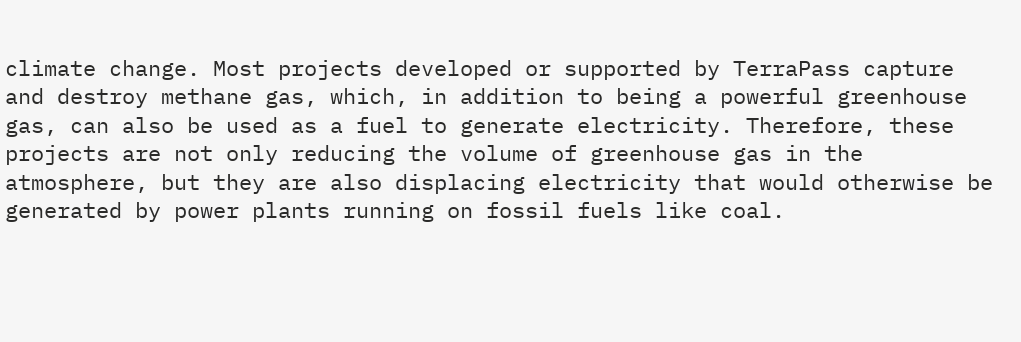climate change. Most projects developed or supported by TerraPass capture and destroy methane gas, which, in addition to being a powerful greenhouse gas, can also be used as a fuel to generate electricity. Therefore, these projects are not only reducing the volume of greenhouse gas in the atmosphere, but they are also displacing electricity that would otherwise be generated by power plants running on fossil fuels like coal.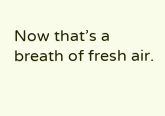Now that’s a breath of fresh air.